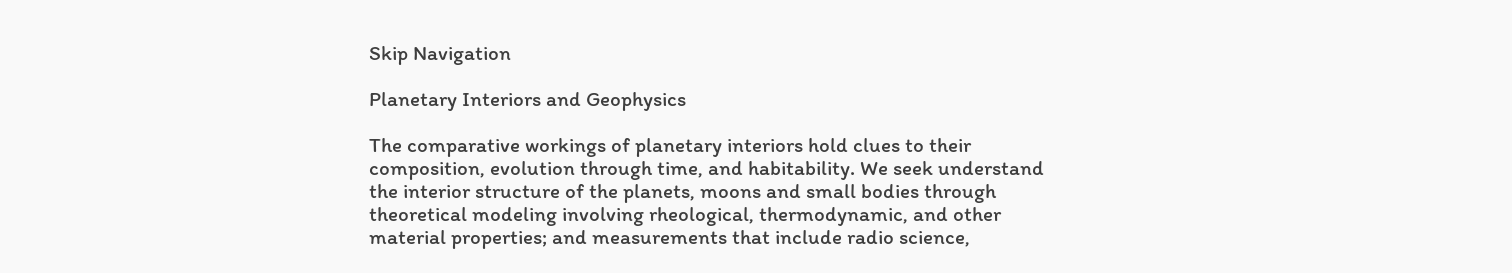Skip Navigation

Planetary Interiors and Geophysics

The comparative workings of planetary interiors hold clues to their composition, evolution through time, and habitability. We seek understand the interior structure of the planets, moons and small bodies through theoretical modeling involving rheological, thermodynamic, and other material properties; and measurements that include radio science,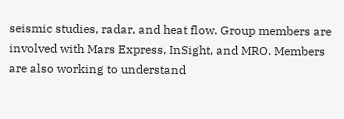seismic studies, radar, and heat flow. Group members are involved with Mars Express, InSight, and MRO. Members are also working to understand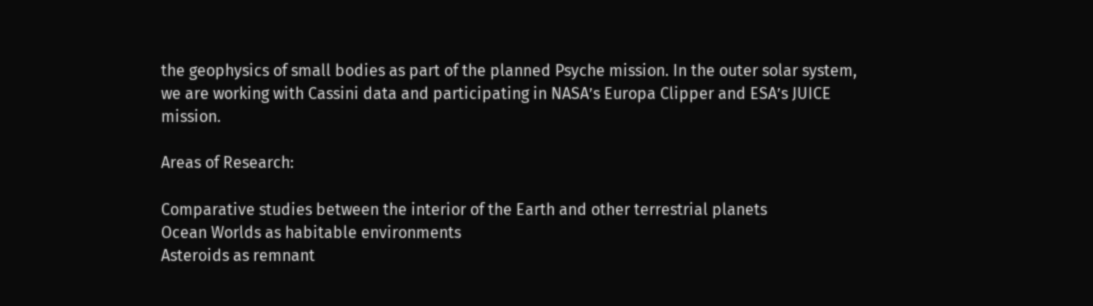the geophysics of small bodies as part of the planned Psyche mission. In the outer solar system, we are working with Cassini data and participating in NASA’s Europa Clipper and ESA’s JUICE mission.

Areas of Research:

Comparative studies between the interior of the Earth and other terrestrial planets
Ocean Worlds as habitable environments
Asteroids as remnant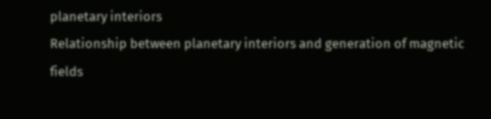planetary interiors
Relationship between planetary interiors and generation of magnetic fields